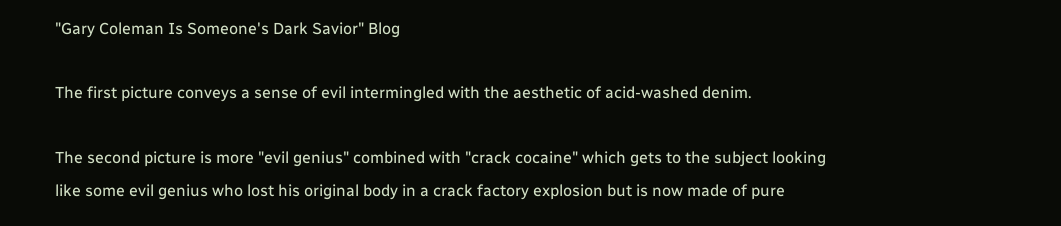"Gary Coleman Is Someone's Dark Savior" Blog

The first picture conveys a sense of evil intermingled with the aesthetic of acid-washed denim.

The second picture is more "evil genius" combined with "crack cocaine" which gets to the subject looking like some evil genius who lost his original body in a crack factory explosion but is now made of pure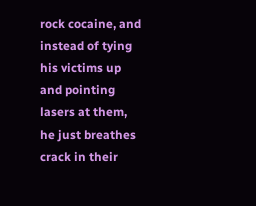rock cocaine, and instead of tying his victims up and pointing lasers at them, he just breathes crack in their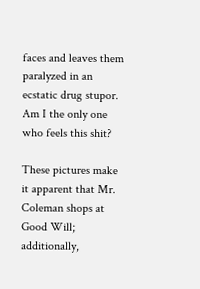faces and leaves them paralyzed in an ecstatic drug stupor. Am I the only one who feels this shit?

These pictures make it apparent that Mr. Coleman shops at Good Will; additionally,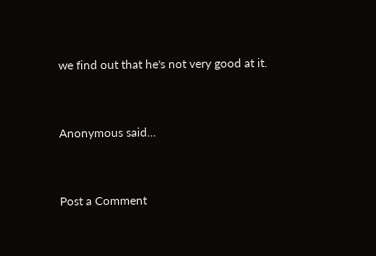we find out that he's not very good at it.


Anonymous said...


Post a Comment